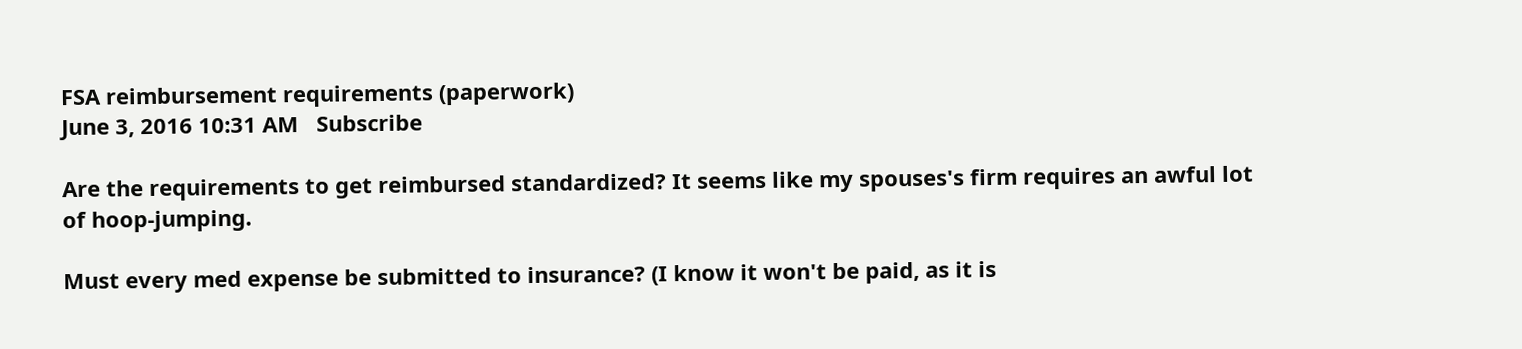FSA reimbursement requirements (paperwork)
June 3, 2016 10:31 AM   Subscribe

Are the requirements to get reimbursed standardized? It seems like my spouses's firm requires an awful lot of hoop-jumping.

Must every med expense be submitted to insurance? (I know it won't be paid, as it is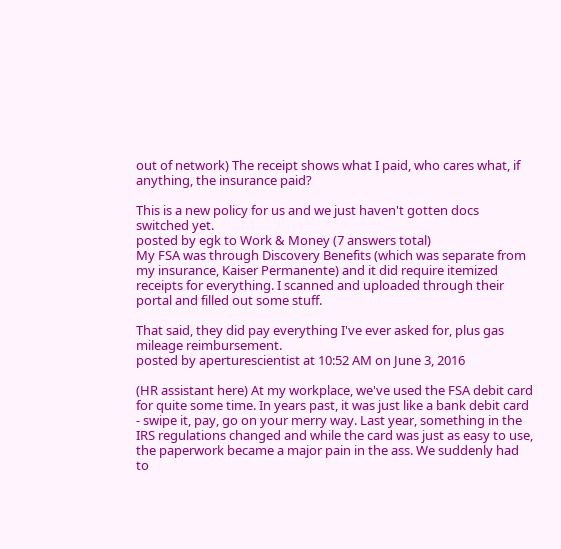out of network) The receipt shows what I paid, who cares what, if anything, the insurance paid?

This is a new policy for us and we just haven't gotten docs switched yet.
posted by egk to Work & Money (7 answers total)
My FSA was through Discovery Benefits (which was separate from my insurance, Kaiser Permanente) and it did require itemized receipts for everything. I scanned and uploaded through their portal and filled out some stuff.

That said, they did pay everything I've ever asked for, plus gas mileage reimbursement.
posted by aperturescientist at 10:52 AM on June 3, 2016

(HR assistant here) At my workplace, we've used the FSA debit card for quite some time. In years past, it was just like a bank debit card - swipe it, pay, go on your merry way. Last year, something in the IRS regulations changed and while the card was just as easy to use, the paperwork became a major pain in the ass. We suddenly had to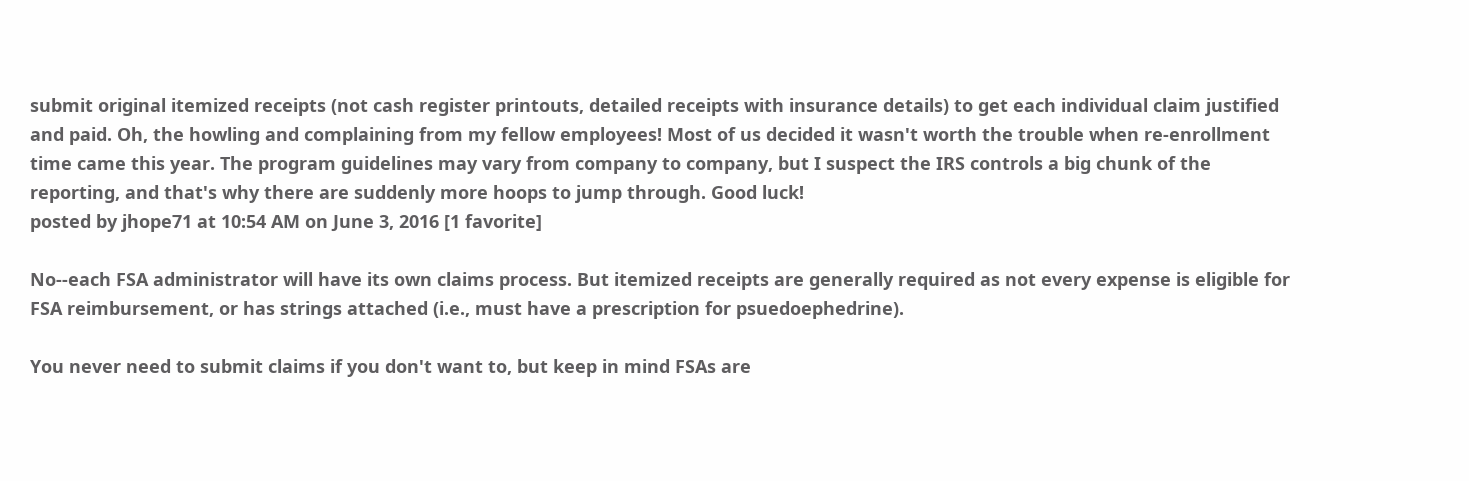submit original itemized receipts (not cash register printouts, detailed receipts with insurance details) to get each individual claim justified and paid. Oh, the howling and complaining from my fellow employees! Most of us decided it wasn't worth the trouble when re-enrollment time came this year. The program guidelines may vary from company to company, but I suspect the IRS controls a big chunk of the reporting, and that's why there are suddenly more hoops to jump through. Good luck!
posted by jhope71 at 10:54 AM on June 3, 2016 [1 favorite]

No--each FSA administrator will have its own claims process. But itemized receipts are generally required as not every expense is eligible for FSA reimbursement, or has strings attached (i.e., must have a prescription for psuedoephedrine).

You never need to submit claims if you don't want to, but keep in mind FSAs are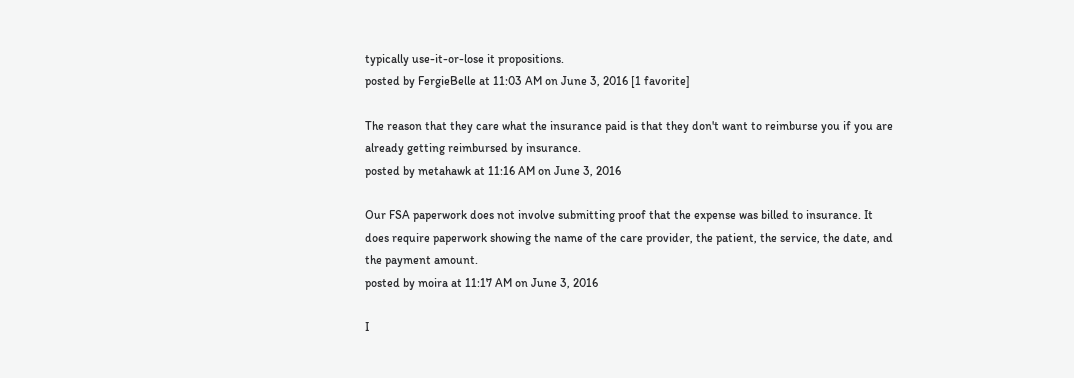typically use-it-or-lose it propositions.
posted by FergieBelle at 11:03 AM on June 3, 2016 [1 favorite]

The reason that they care what the insurance paid is that they don't want to reimburse you if you are already getting reimbursed by insurance.
posted by metahawk at 11:16 AM on June 3, 2016

Our FSA paperwork does not involve submitting proof that the expense was billed to insurance. It does require paperwork showing the name of the care provider, the patient, the service, the date, and the payment amount.
posted by moira at 11:17 AM on June 3, 2016

I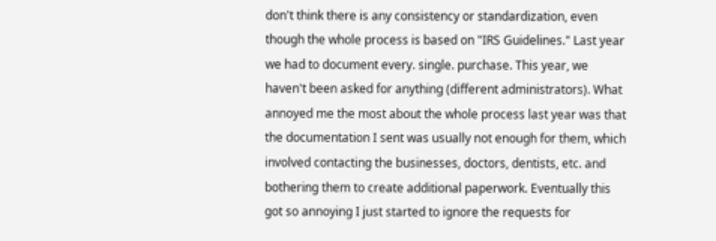don't think there is any consistency or standardization, even though the whole process is based on "IRS Guidelines." Last year we had to document every. single. purchase. This year, we haven't been asked for anything (different administrators). What annoyed me the most about the whole process last year was that the documentation I sent was usually not enough for them, which involved contacting the businesses, doctors, dentists, etc. and bothering them to create additional paperwork. Eventually this got so annoying I just started to ignore the requests for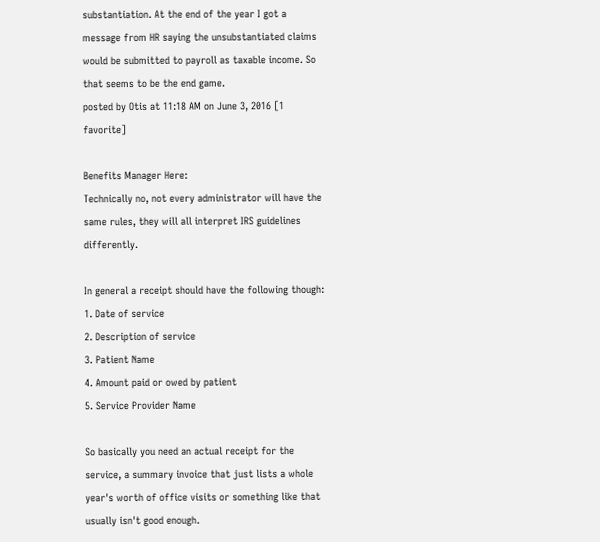substantiation. At the end of the year I got a message from HR saying the unsubstantiated claims would be submitted to payroll as taxable income. So that seems to be the end game.
posted by Otis at 11:18 AM on June 3, 2016 [1 favorite]

Benefits Manager Here:
Technically no, not every administrator will have the same rules, they will all interpret IRS guidelines differently.

In general a receipt should have the following though:
1. Date of service
2. Description of service
3. Patient Name
4. Amount paid or owed by patient
5. Service Provider Name

So basically you need an actual receipt for the service, a summary invoice that just lists a whole year's worth of office visits or something like that usually isn't good enough.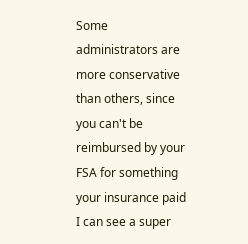Some administrators are more conservative than others, since you can't be reimbursed by your FSA for something your insurance paid I can see a super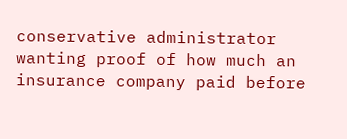conservative administrator wanting proof of how much an insurance company paid before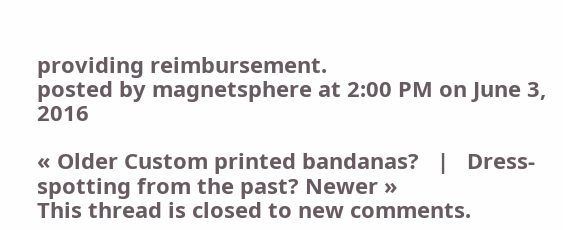providing reimbursement.
posted by magnetsphere at 2:00 PM on June 3, 2016

« Older Custom printed bandanas?   |   Dress-spotting from the past? Newer »
This thread is closed to new comments.